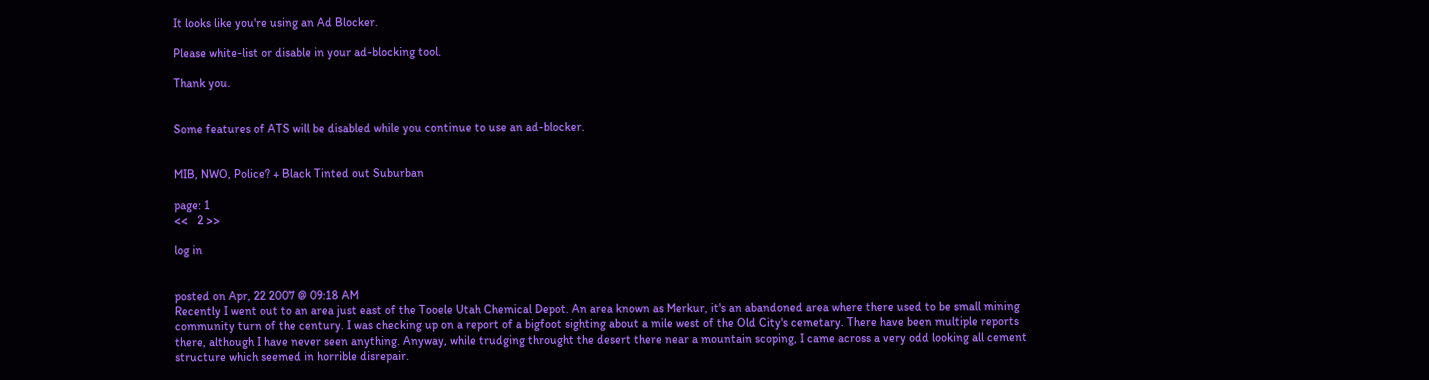It looks like you're using an Ad Blocker.

Please white-list or disable in your ad-blocking tool.

Thank you.


Some features of ATS will be disabled while you continue to use an ad-blocker.


MIB, NWO, Police? + Black Tinted out Suburban

page: 1
<<   2 >>

log in


posted on Apr, 22 2007 @ 09:18 AM
Recently I went out to an area just east of the Tooele Utah Chemical Depot. An area known as Merkur, it's an abandoned area where there used to be small mining community turn of the century. I was checking up on a report of a bigfoot sighting about a mile west of the Old City's cemetary. There have been multiple reports there, although I have never seen anything. Anyway, while trudging throught the desert there near a mountain scoping, I came across a very odd looking all cement structure which seemed in horrible disrepair.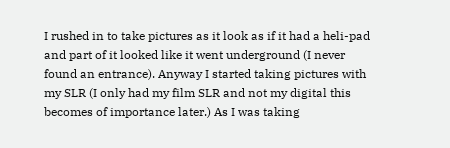I rushed in to take pictures as it look as if it had a heli-pad and part of it looked like it went underground (I never found an entrance). Anyway I started taking pictures with my SLR (I only had my film SLR and not my digital this becomes of importance later.) As I was taking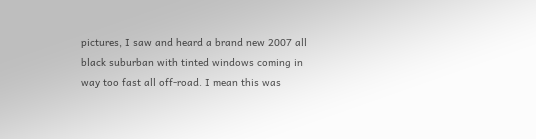pictures, I saw and heard a brand new 2007 all black suburban with tinted windows coming in way too fast all off-road. I mean this was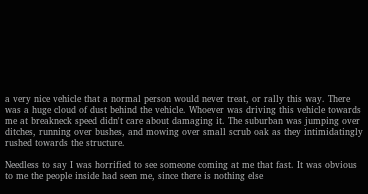a very nice vehicle that a normal person would never treat, or rally this way. There was a huge cloud of dust behind the vehicle. Whoever was driving this vehicle towards me at breakneck speed didn't care about damaging it. The suburban was jumping over ditches, running over bushes, and mowing over small scrub oak as they intimidatingly rushed towards the structure.

Needless to say I was horrified to see someone coming at me that fast. It was obvious to me the people inside had seen me, since there is nothing else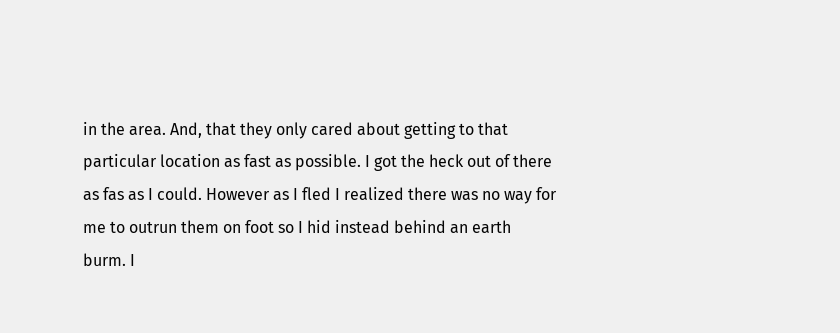in the area. And, that they only cared about getting to that particular location as fast as possible. I got the heck out of there as fas as I could. However as I fled I realized there was no way for me to outrun them on foot so I hid instead behind an earth burm. I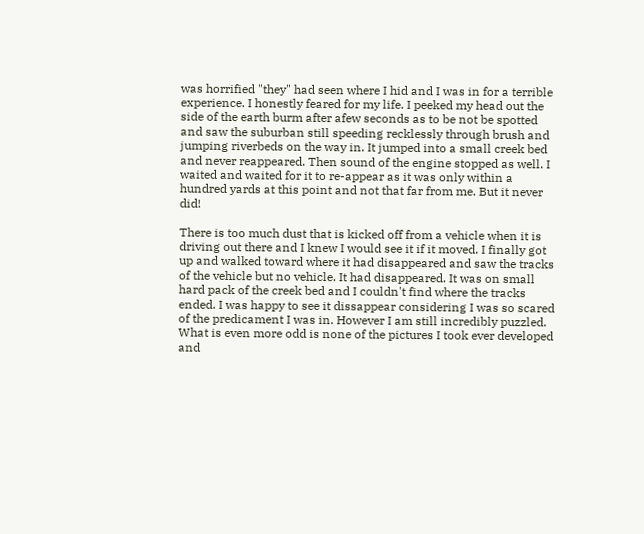was horrified "they" had seen where I hid and I was in for a terrible experience. I honestly feared for my life. I peeked my head out the side of the earth burm after afew seconds as to be not be spotted and saw the suburban still speeding recklessly through brush and jumping riverbeds on the way in. It jumped into a small creek bed and never reappeared. Then sound of the engine stopped as well. I waited and waited for it to re-appear as it was only within a hundred yards at this point and not that far from me. But it never did!

There is too much dust that is kicked off from a vehicle when it is driving out there and I knew I would see it if it moved. I finally got up and walked toward where it had disappeared and saw the tracks of the vehicle but no vehicle. It had disappeared. It was on small hard pack of the creek bed and I couldn't find where the tracks ended. I was happy to see it dissappear considering I was so scared of the predicament I was in. However I am still incredibly puzzled. What is even more odd is none of the pictures I took ever developed and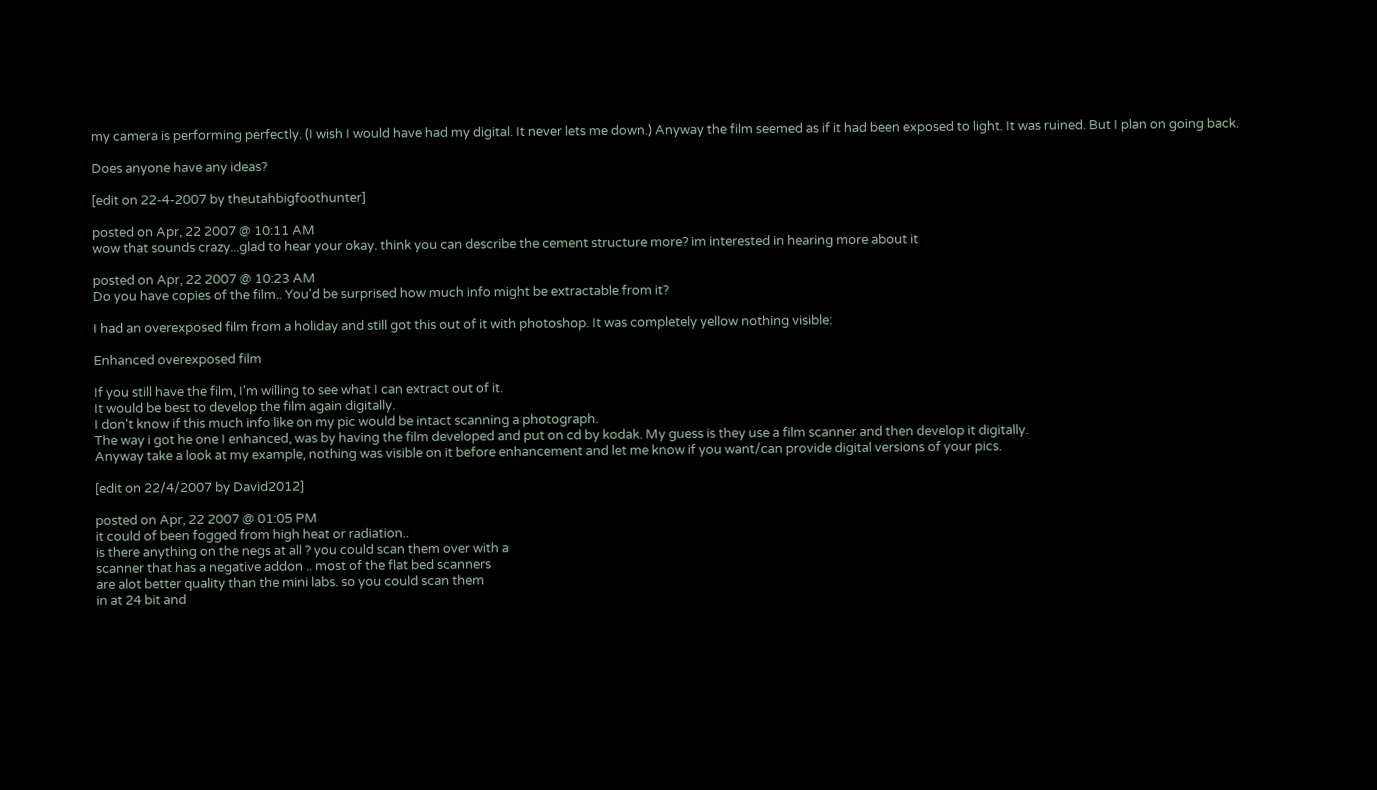my camera is performing perfectly. (I wish I would have had my digital. It never lets me down.) Anyway the film seemed as if it had been exposed to light. It was ruined. But I plan on going back.

Does anyone have any ideas?

[edit on 22-4-2007 by theutahbigfoothunter]

posted on Apr, 22 2007 @ 10:11 AM
wow that sounds crazy...glad to hear your okay. think you can describe the cement structure more? im interested in hearing more about it

posted on Apr, 22 2007 @ 10:23 AM
Do you have copies of the film.. You'd be surprised how much info might be extractable from it?

I had an overexposed film from a holiday and still got this out of it with photoshop. It was completely yellow nothing visible:

Enhanced overexposed film

If you still have the film, I'm willing to see what I can extract out of it.
It would be best to develop the film again digitally.
I don't know if this much info like on my pic would be intact scanning a photograph.
The way i got he one I enhanced, was by having the film developed and put on cd by kodak. My guess is they use a film scanner and then develop it digitally.
Anyway take a look at my example, nothing was visible on it before enhancement and let me know if you want/can provide digital versions of your pics.

[edit on 22/4/2007 by David2012]

posted on Apr, 22 2007 @ 01:05 PM
it could of been fogged from high heat or radiation..
is there anything on the negs at all ? you could scan them over with a
scanner that has a negative addon .. most of the flat bed scanners
are alot better quality than the mini labs. so you could scan them
in at 24 bit and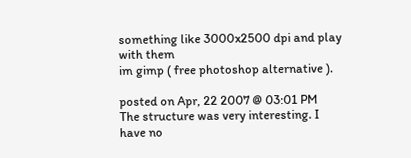something like 3000x2500 dpi and play with them
im gimp ( free photoshop alternative ).

posted on Apr, 22 2007 @ 03:01 PM
The structure was very interesting. I have no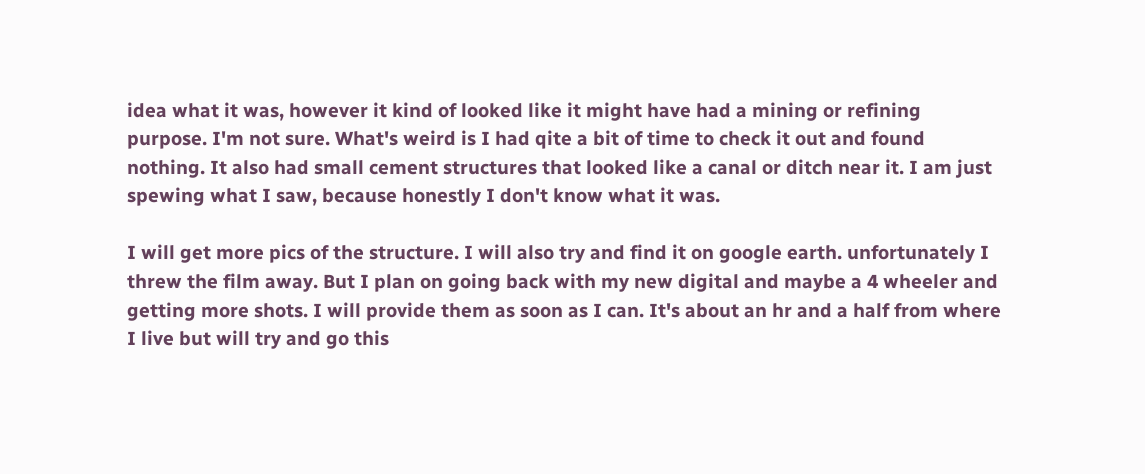idea what it was, however it kind of looked like it might have had a mining or refining purpose. I'm not sure. What's weird is I had qite a bit of time to check it out and found nothing. It also had small cement structures that looked like a canal or ditch near it. I am just spewing what I saw, because honestly I don't know what it was.

I will get more pics of the structure. I will also try and find it on google earth. unfortunately I threw the film away. But I plan on going back with my new digital and maybe a 4 wheeler and getting more shots. I will provide them as soon as I can. It's about an hr and a half from where I live but will try and go this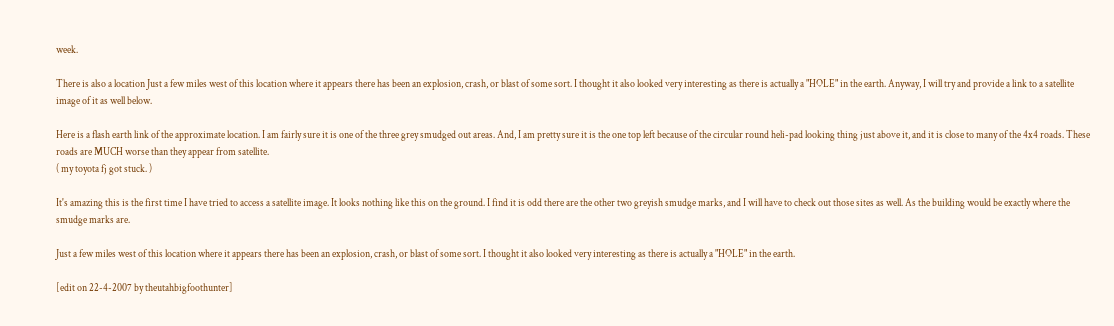week.

There is also a location Just a few miles west of this location where it appears there has been an explosion, crash, or blast of some sort. I thought it also looked very interesting as there is actually a "HOLE" in the earth. Anyway, I will try and provide a link to a satellite image of it as well below.

Here is a flash earth link of the approximate location. I am fairly sure it is one of the three grey smudged out areas. And, I am pretty sure it is the one top left because of the circular round heli-pad looking thing just above it, and it is close to many of the 4x4 roads. These roads are MUCH worse than they appear from satellite.
( my toyota fj got stuck. )

It's amazing this is the first time I have tried to access a satellite image. It looks nothing like this on the ground. I find it is odd there are the other two greyish smudge marks, and I will have to check out those sites as well. As the building would be exactly where the smudge marks are.

Just a few miles west of this location where it appears there has been an explosion, crash, or blast of some sort. I thought it also looked very interesting as there is actually a "HOLE" in the earth.

[edit on 22-4-2007 by theutahbigfoothunter]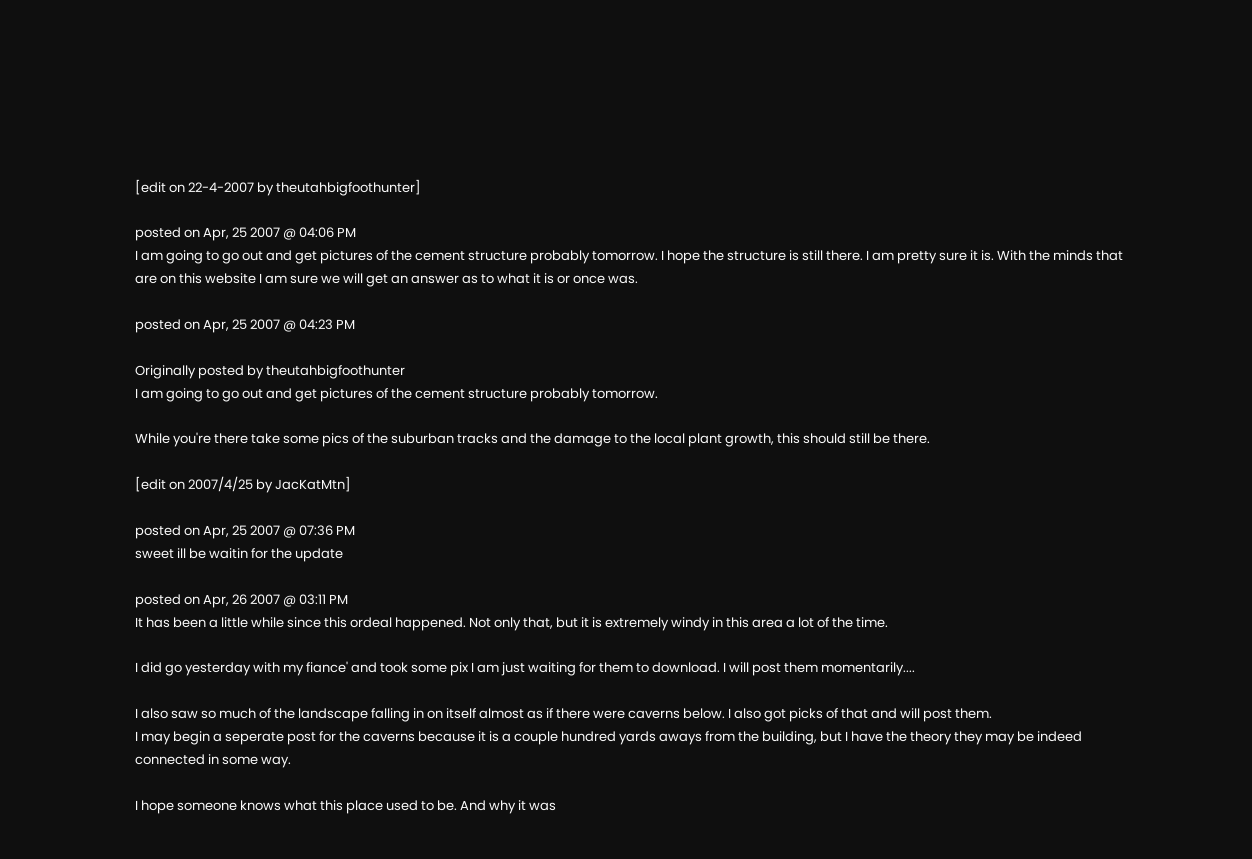[edit on 22-4-2007 by theutahbigfoothunter]

posted on Apr, 25 2007 @ 04:06 PM
I am going to go out and get pictures of the cement structure probably tomorrow. I hope the structure is still there. I am pretty sure it is. With the minds that are on this website I am sure we will get an answer as to what it is or once was.

posted on Apr, 25 2007 @ 04:23 PM

Originally posted by theutahbigfoothunter
I am going to go out and get pictures of the cement structure probably tomorrow.

While you're there take some pics of the suburban tracks and the damage to the local plant growth, this should still be there.

[edit on 2007/4/25 by JacKatMtn]

posted on Apr, 25 2007 @ 07:36 PM
sweet ill be waitin for the update

posted on Apr, 26 2007 @ 03:11 PM
It has been a little while since this ordeal happened. Not only that, but it is extremely windy in this area a lot of the time.

I did go yesterday with my fiance' and took some pix I am just waiting for them to download. I will post them momentarily....

I also saw so much of the landscape falling in on itself almost as if there were caverns below. I also got picks of that and will post them.
I may begin a seperate post for the caverns because it is a couple hundred yards aways from the building, but I have the theory they may be indeed connected in some way.

I hope someone knows what this place used to be. And why it was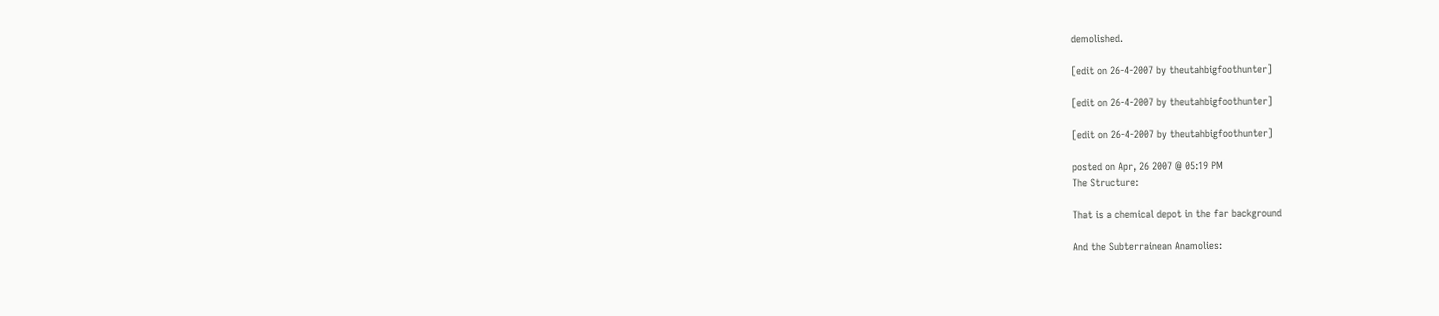demolished.

[edit on 26-4-2007 by theutahbigfoothunter]

[edit on 26-4-2007 by theutahbigfoothunter]

[edit on 26-4-2007 by theutahbigfoothunter]

posted on Apr, 26 2007 @ 05:19 PM
The Structure:

That is a chemical depot in the far background

And the Subterrainean Anamolies: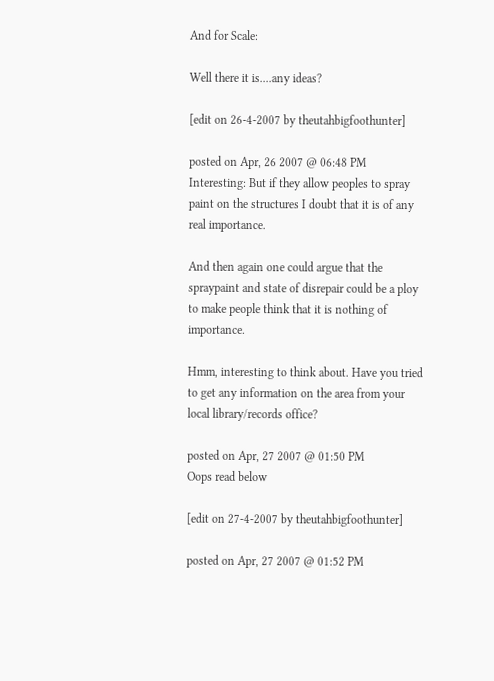And for Scale:

Well there it is....any ideas?

[edit on 26-4-2007 by theutahbigfoothunter]

posted on Apr, 26 2007 @ 06:48 PM
Interesting: But if they allow peoples to spray paint on the structures I doubt that it is of any real importance.

And then again one could argue that the spraypaint and state of disrepair could be a ploy to make people think that it is nothing of importance.

Hmm, interesting to think about. Have you tried to get any information on the area from your local library/records office?

posted on Apr, 27 2007 @ 01:50 PM
Oops read below

[edit on 27-4-2007 by theutahbigfoothunter]

posted on Apr, 27 2007 @ 01:52 PM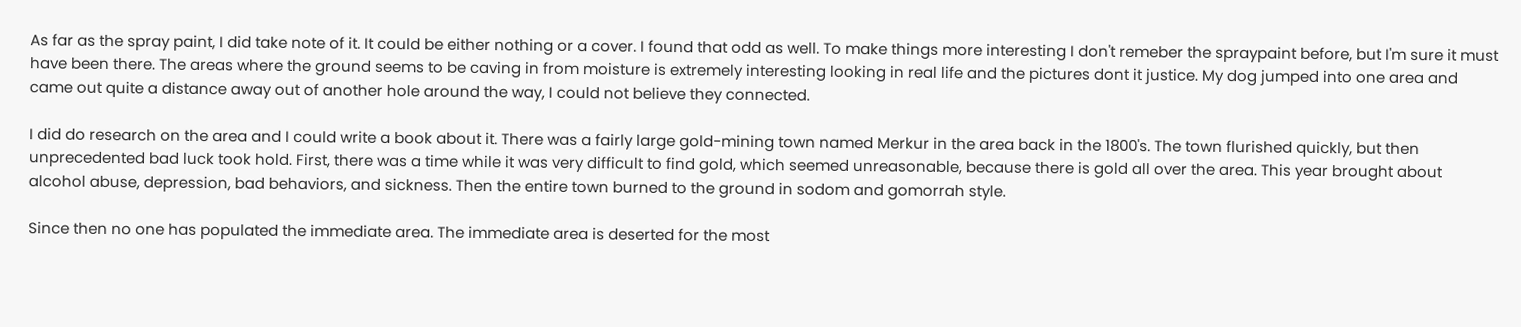As far as the spray paint, I did take note of it. It could be either nothing or a cover. I found that odd as well. To make things more interesting I don't remeber the spraypaint before, but I'm sure it must have been there. The areas where the ground seems to be caving in from moisture is extremely interesting looking in real life and the pictures dont it justice. My dog jumped into one area and came out quite a distance away out of another hole around the way, I could not believe they connected.

I did do research on the area and I could write a book about it. There was a fairly large gold-mining town named Merkur in the area back in the 1800's. The town flurished quickly, but then unprecedented bad luck took hold. First, there was a time while it was very difficult to find gold, which seemed unreasonable, because there is gold all over the area. This year brought about alcohol abuse, depression, bad behaviors, and sickness. Then the entire town burned to the ground in sodom and gomorrah style.

Since then no one has populated the immediate area. The immediate area is deserted for the most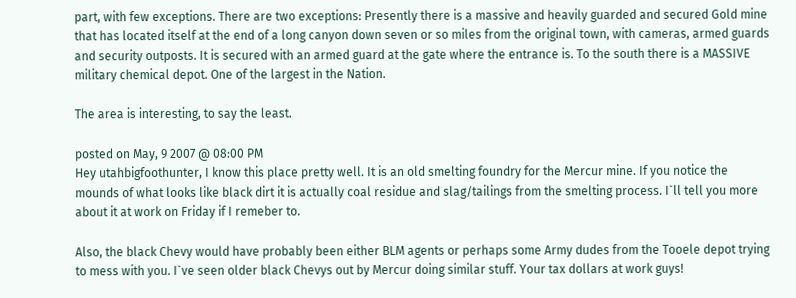part, with few exceptions. There are two exceptions: Presently there is a massive and heavily guarded and secured Gold mine that has located itself at the end of a long canyon down seven or so miles from the original town, with cameras, armed guards and security outposts. It is secured with an armed guard at the gate where the entrance is. To the south there is a MASSIVE military chemical depot. One of the largest in the Nation.

The area is interesting, to say the least.

posted on May, 9 2007 @ 08:00 PM
Hey utahbigfoothunter, I know this place pretty well. It is an old smelting foundry for the Mercur mine. If you notice the mounds of what looks like black dirt it is actually coal residue and slag/tailings from the smelting process. I`ll tell you more about it at work on Friday if I remeber to.

Also, the black Chevy would have probably been either BLM agents or perhaps some Army dudes from the Tooele depot trying to mess with you. I`ve seen older black Chevys out by Mercur doing similar stuff. Your tax dollars at work guys!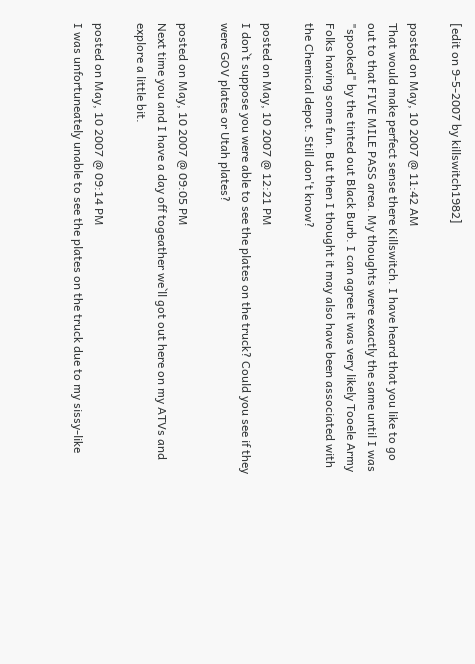[edit on 9-5-2007 by killswitch1982]

posted on May, 10 2007 @ 11:42 AM
That would make perfect sense there Killswitch. I have heard that you like to go out to that FIVE MILE PASS area. My thoughts were exactly the same until I was "spooked" by the tinted out Black Burb. I can agree it was very likely Tooele Army Folks having some fun. But then I thought it may also have been associated with the Chemical depot. Still don't know?

posted on May, 10 2007 @ 12:21 PM
I don`t suppose you were able to see the plates on the truck? Could you see if they were GOV plates or Utah plates?

posted on May, 10 2007 @ 09:05 PM
Next time you and I have a day off togeather we`ll got out here on my ATVs and explore a little bit.

posted on May, 10 2007 @ 09:14 PM
I was unfortuneately unable to see the plates on the truck due to my sissy-like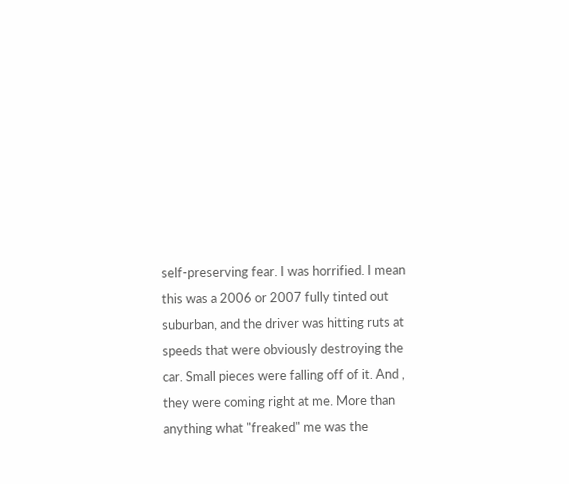self-preserving fear. I was horrified. I mean this was a 2006 or 2007 fully tinted out suburban, and the driver was hitting ruts at speeds that were obviously destroying the car. Small pieces were falling off of it. And , they were coming right at me. More than anything what "freaked" me was the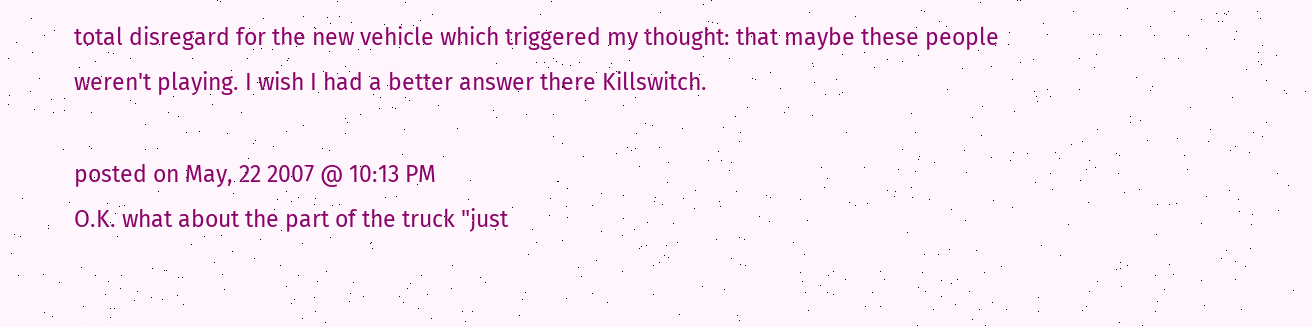total disregard for the new vehicle which triggered my thought: that maybe these people weren't playing. I wish I had a better answer there Killswitch.

posted on May, 22 2007 @ 10:13 PM
O.K. what about the part of the truck "just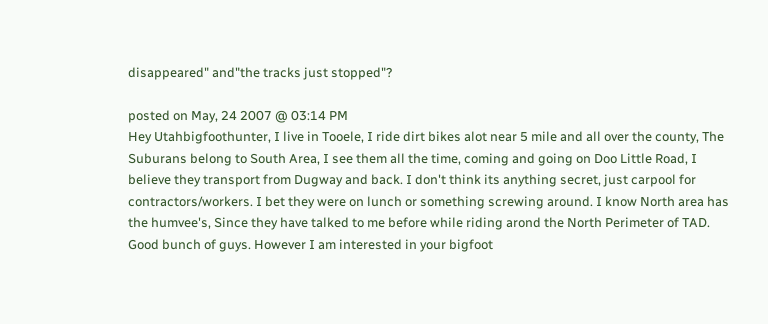disappeared" and"the tracks just stopped"?

posted on May, 24 2007 @ 03:14 PM
Hey Utahbigfoothunter, I live in Tooele, I ride dirt bikes alot near 5 mile and all over the county, The Suburans belong to South Area, I see them all the time, coming and going on Doo Little Road, I believe they transport from Dugway and back. I don't think its anything secret, just carpool for contractors/workers. I bet they were on lunch or something screwing around. I know North area has the humvee's, Since they have talked to me before while riding arond the North Perimeter of TAD. Good bunch of guys. However I am interested in your bigfoot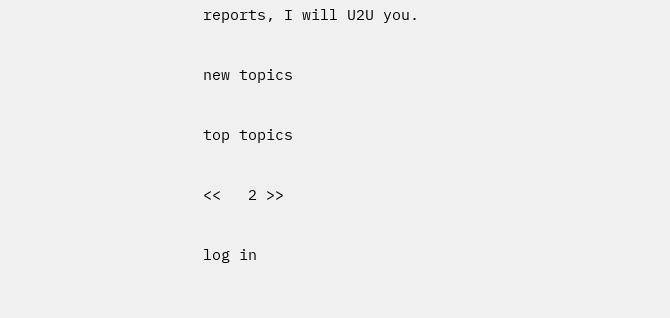reports, I will U2U you.

new topics

top topics

<<   2 >>

log in